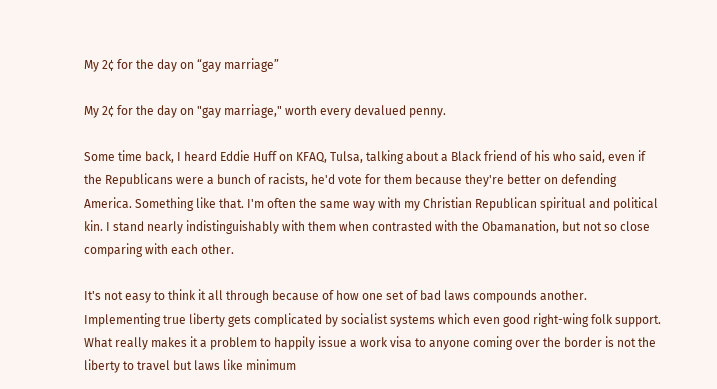My 2¢ for the day on “gay marriage”

My 2¢ for the day on "gay marriage," worth every devalued penny.

Some time back, I heard Eddie Huff on KFAQ, Tulsa, talking about a Black friend of his who said, even if the Republicans were a bunch of racists, he'd vote for them because they're better on defending America. Something like that. I'm often the same way with my Christian Republican spiritual and political kin. I stand nearly indistinguishably with them when contrasted with the Obamanation, but not so close comparing with each other.

It's not easy to think it all through because of how one set of bad laws compounds another. Implementing true liberty gets complicated by socialist systems which even good right-wing folk support. What really makes it a problem to happily issue a work visa to anyone coming over the border is not the liberty to travel but laws like minimum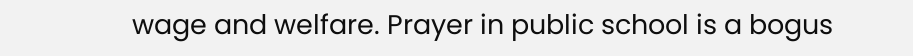wage and welfare. Prayer in public school is a bogus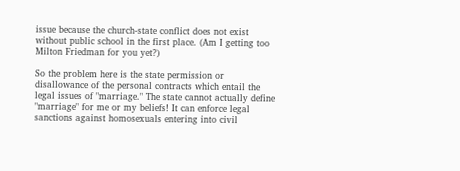issue because the church-state conflict does not exist without public school in the first place. (Am I getting too Milton Friedman for you yet?)

So the problem here is the state permission or disallowance of the personal contracts which entail the legal issues of "marriage." The state cannot actually define "marriage" for me or my beliefs! It can enforce legal sanctions against homosexuals entering into civil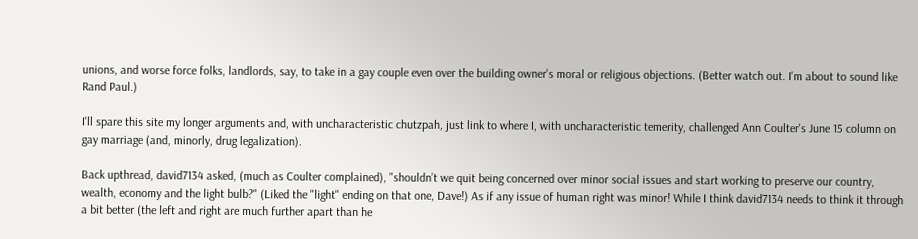unions, and worse force folks, landlords, say, to take in a gay couple even over the building owner's moral or religious objections. (Better watch out. I'm about to sound like Rand Paul.)

I'll spare this site my longer arguments and, with uncharacteristic chutzpah, just link to where I, with uncharacteristic temerity, challenged Ann Coulter's June 15 column on gay marriage (and, minorly, drug legalization).

Back upthread, david7134 asked, (much as Coulter complained), "shouldn’t we quit being concerned over minor social issues and start working to preserve our country, wealth, economy and the light bulb?" (Liked the "light" ending on that one, Dave!) As if any issue of human right was minor! While I think david7134 needs to think it through a bit better (the left and right are much further apart than he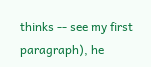thinks -- see my first paragraph), he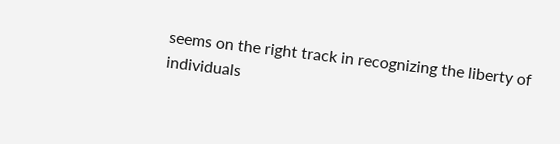seems on the right track in recognizing the liberty of individuals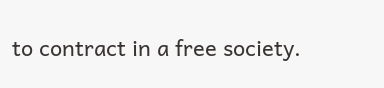to contract in a free society.